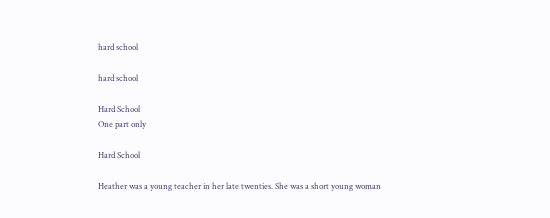hard school

hard school

Hard School
One part only

Hard School

Heather was a young teacher in her late twenties. She was a short young woman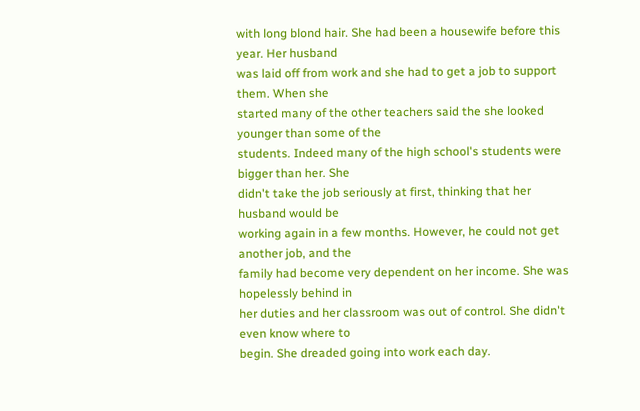with long blond hair. She had been a housewife before this year. Her husband
was laid off from work and she had to get a job to support them. When she
started many of the other teachers said the she looked younger than some of the
students. Indeed many of the high school's students were bigger than her. She
didn't take the job seriously at first, thinking that her husband would be
working again in a few months. However, he could not get another job, and the
family had become very dependent on her income. She was hopelessly behind in
her duties and her classroom was out of control. She didn't even know where to
begin. She dreaded going into work each day.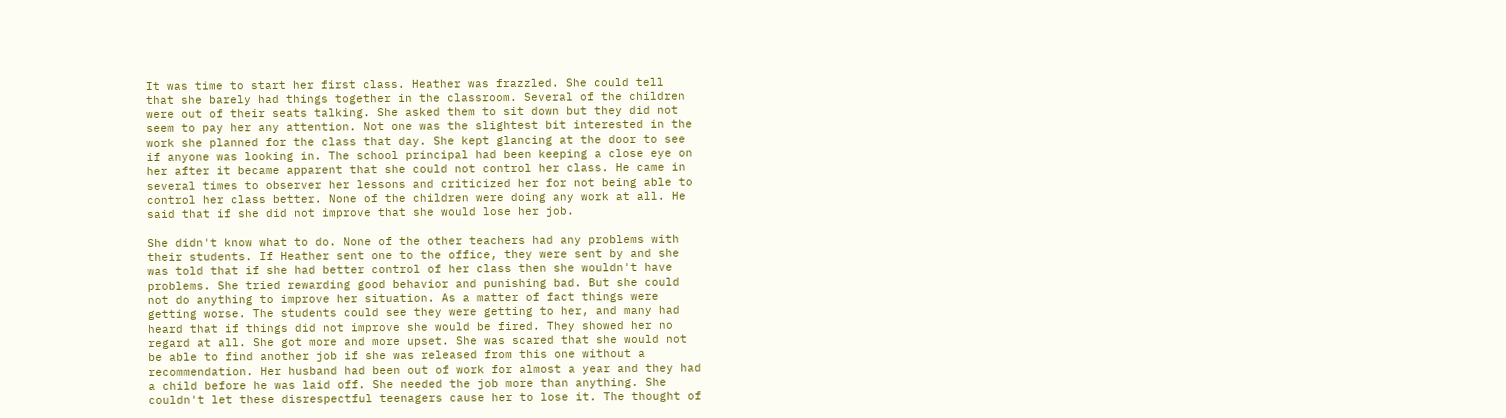It was time to start her first class. Heather was frazzled. She could tell
that she barely had things together in the classroom. Several of the children
were out of their seats talking. She asked them to sit down but they did not
seem to pay her any attention. Not one was the slightest bit interested in the
work she planned for the class that day. She kept glancing at the door to see
if anyone was looking in. The school principal had been keeping a close eye on
her after it became apparent that she could not control her class. He came in
several times to observer her lessons and criticized her for not being able to
control her class better. None of the children were doing any work at all. He
said that if she did not improve that she would lose her job.

She didn't know what to do. None of the other teachers had any problems with
their students. If Heather sent one to the office, they were sent by and she
was told that if she had better control of her class then she wouldn't have
problems. She tried rewarding good behavior and punishing bad. But she could
not do anything to improve her situation. As a matter of fact things were
getting worse. The students could see they were getting to her, and many had
heard that if things did not improve she would be fired. They showed her no
regard at all. She got more and more upset. She was scared that she would not
be able to find another job if she was released from this one without a
recommendation. Her husband had been out of work for almost a year and they had
a child before he was laid off. She needed the job more than anything. She
couldn't let these disrespectful teenagers cause her to lose it. The thought of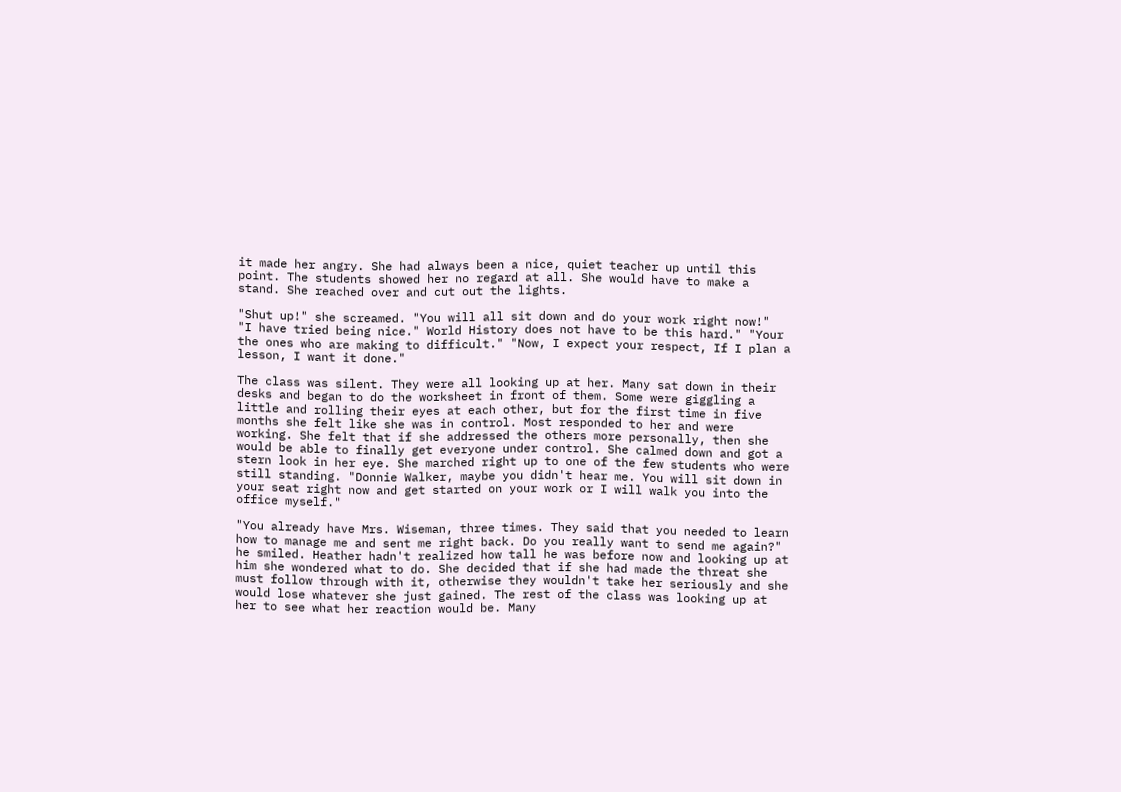it made her angry. She had always been a nice, quiet teacher up until this
point. The students showed her no regard at all. She would have to make a
stand. She reached over and cut out the lights.

"Shut up!" she screamed. "You will all sit down and do your work right now!"
"I have tried being nice." World History does not have to be this hard." "Your
the ones who are making to difficult." "Now, I expect your respect, If I plan a
lesson, I want it done."

The class was silent. They were all looking up at her. Many sat down in their
desks and began to do the worksheet in front of them. Some were giggling a
little and rolling their eyes at each other, but for the first time in five
months she felt like she was in control. Most responded to her and were
working. She felt that if she addressed the others more personally, then she
would be able to finally get everyone under control. She calmed down and got a
stern look in her eye. She marched right up to one of the few students who were
still standing. "Donnie Walker, maybe you didn't hear me. You will sit down in
your seat right now and get started on your work or I will walk you into the
office myself."

"You already have Mrs. Wiseman, three times. They said that you needed to learn
how to manage me and sent me right back. Do you really want to send me again?"
he smiled. Heather hadn't realized how tall he was before now and looking up at
him she wondered what to do. She decided that if she had made the threat she
must follow through with it, otherwise they wouldn't take her seriously and she
would lose whatever she just gained. The rest of the class was looking up at
her to see what her reaction would be. Many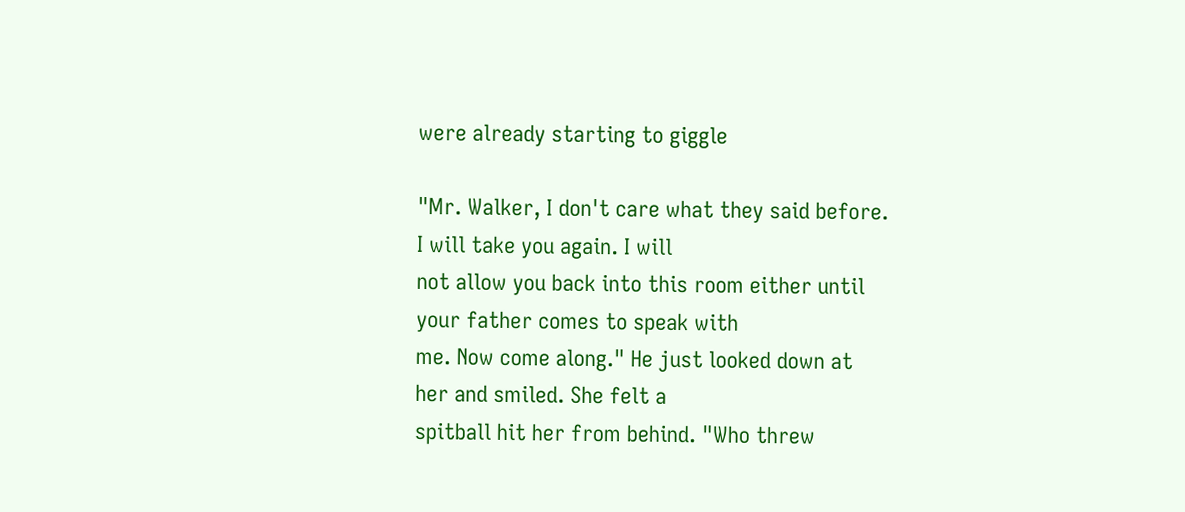were already starting to giggle

"Mr. Walker, I don't care what they said before. I will take you again. I will
not allow you back into this room either until your father comes to speak with
me. Now come along." He just looked down at her and smiled. She felt a
spitball hit her from behind. "Who threw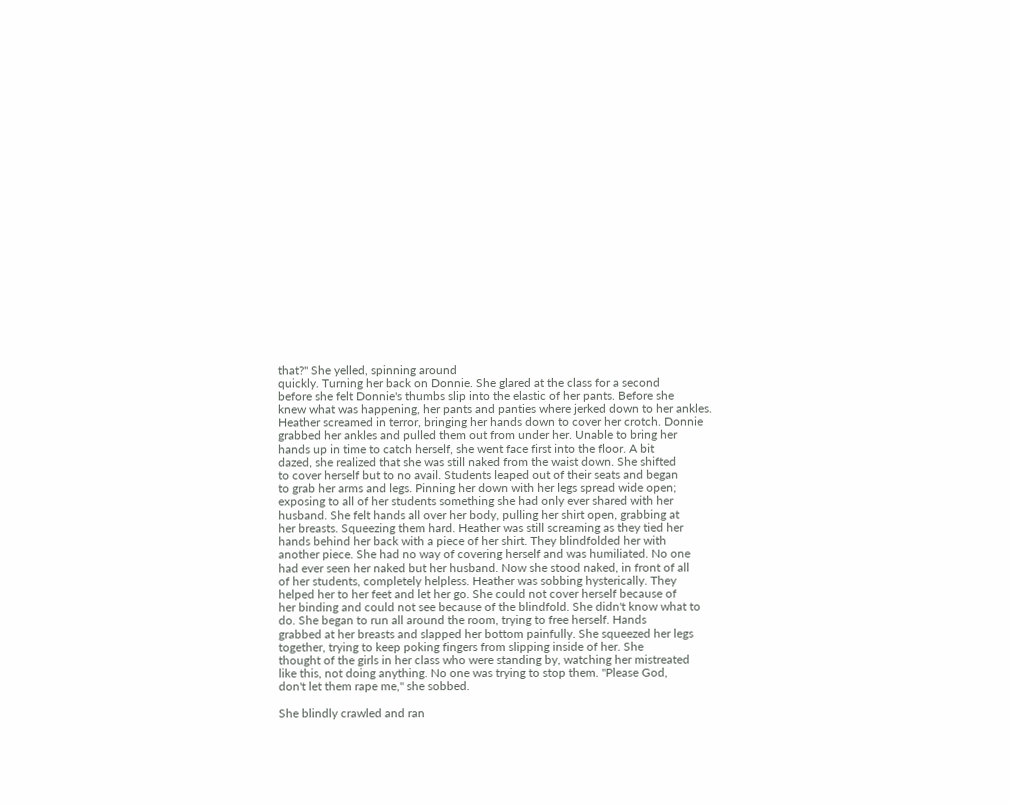that?" She yelled, spinning around
quickly. Turning her back on Donnie. She glared at the class for a second
before she felt Donnie's thumbs slip into the elastic of her pants. Before she
knew what was happening, her pants and panties where jerked down to her ankles.
Heather screamed in terror, bringing her hands down to cover her crotch. Donnie
grabbed her ankles and pulled them out from under her. Unable to bring her
hands up in time to catch herself, she went face first into the floor. A bit
dazed, she realized that she was still naked from the waist down. She shifted
to cover herself but to no avail. Students leaped out of their seats and began
to grab her arms and legs. Pinning her down with her legs spread wide open;
exposing to all of her students something she had only ever shared with her
husband. She felt hands all over her body, pulling her shirt open, grabbing at
her breasts. Squeezing them hard. Heather was still screaming as they tied her
hands behind her back with a piece of her shirt. They blindfolded her with
another piece. She had no way of covering herself and was humiliated. No one
had ever seen her naked but her husband. Now she stood naked, in front of all
of her students, completely helpless. Heather was sobbing hysterically. They
helped her to her feet and let her go. She could not cover herself because of
her binding and could not see because of the blindfold. She didn't know what to
do. She began to run all around the room, trying to free herself. Hands
grabbed at her breasts and slapped her bottom painfully. She squeezed her legs
together, trying to keep poking fingers from slipping inside of her. She
thought of the girls in her class who were standing by, watching her mistreated
like this, not doing anything. No one was trying to stop them. "Please God,
don't let them rape me," she sobbed.

She blindly crawled and ran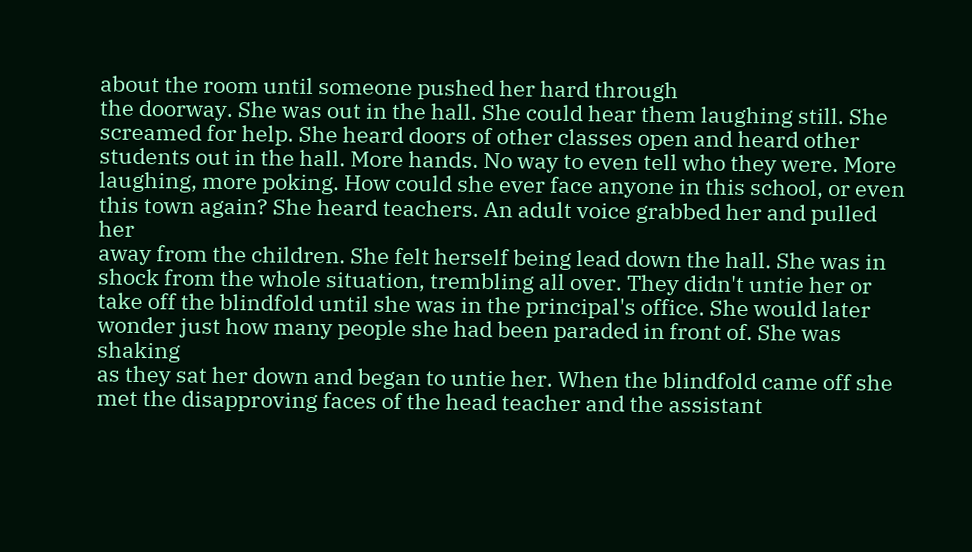about the room until someone pushed her hard through
the doorway. She was out in the hall. She could hear them laughing still. She
screamed for help. She heard doors of other classes open and heard other
students out in the hall. More hands. No way to even tell who they were. More
laughing, more poking. How could she ever face anyone in this school, or even
this town again? She heard teachers. An adult voice grabbed her and pulled her
away from the children. She felt herself being lead down the hall. She was in
shock from the whole situation, trembling all over. They didn't untie her or
take off the blindfold until she was in the principal's office. She would later
wonder just how many people she had been paraded in front of. She was shaking
as they sat her down and began to untie her. When the blindfold came off she
met the disapproving faces of the head teacher and the assistant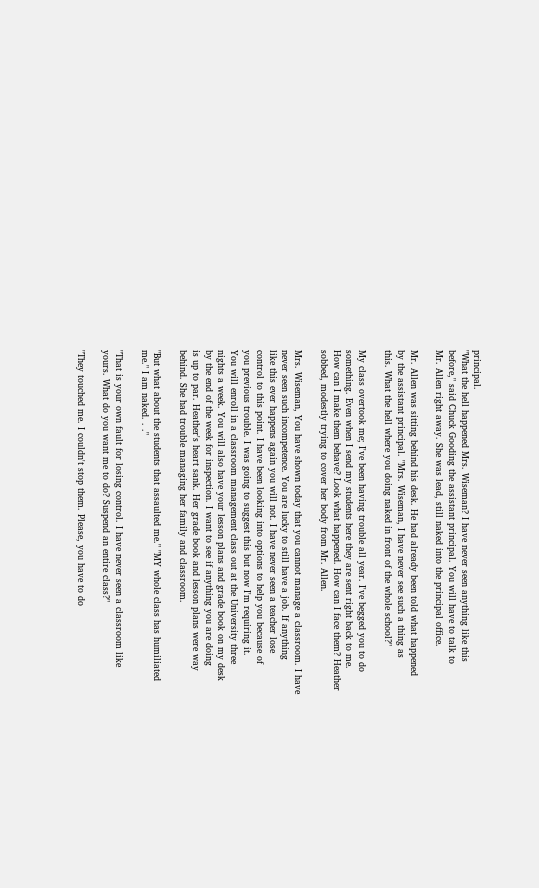principal.
"What the hell happened Mrs. Wiseman? I have never seen anything like this
before," said Chuck Gooding the assistant principal. You will have to talk to
Mr. Allen right away. She was lead, still naked into the principal office.

Mr. Allen was sitting behind his desk. He had already been told what happened
by the assistant principal. "Mrs. Wiseman, I have never see such a thing as
this. What the hell where you doing naked in front of the whole school?"

My class overtook me; I've been having trouble all year. I've begged you to do
something. Even when I send my students here they are sent right back to me.
How can I make them behave? Look what happened. How can I face them? Heather
sobbed, modestly trying to cover her body from Mr. Allen.

Mrs. Wiseman, You have shown today that you cannot manage a classroom. I have
never seen such incompetence. You are lucky to still have a job. If anything
like this ever happens again you will not. I have never seen a teacher lose
control to this point. I have been looking into options to help you because of
you previous trouble. I was going to suggest this but now I'm requiring it.
You will enroll in a classroom management class out at the University three
nights a week. You will also have your lesson plans and grade book on my desk
by the end of the week for inspection. I want to see if anything you are doing
is up to par. Heather's heart sank. Her grade book and lesson plans were way
behind. She had trouble managing her family and classroom.

"But what about the students that assaulted me." "MY whole class has humiliated
me." I am naked. . ."

"That is your own fault for losing control. I have never seen a classroom like
yours. What do you want me to do? Suspend an entire class?"

"They touched me. I couldn't stop them. Please, you have to do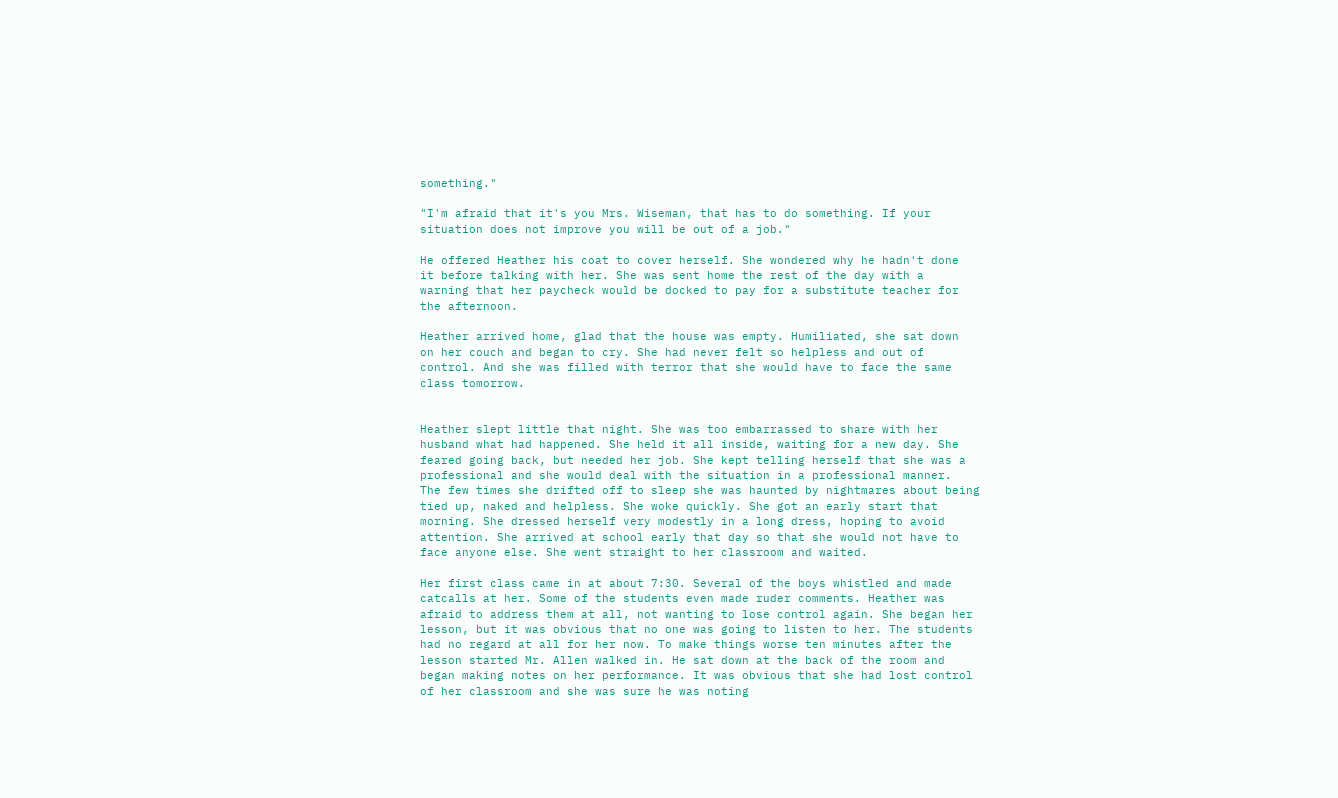something."

"I'm afraid that it's you Mrs. Wiseman, that has to do something. If your
situation does not improve you will be out of a job."

He offered Heather his coat to cover herself. She wondered why he hadn't done
it before talking with her. She was sent home the rest of the day with a
warning that her paycheck would be docked to pay for a substitute teacher for
the afternoon.

Heather arrived home, glad that the house was empty. Humiliated, she sat down
on her couch and began to cry. She had never felt so helpless and out of
control. And she was filled with terror that she would have to face the same
class tomorrow.


Heather slept little that night. She was too embarrassed to share with her
husband what had happened. She held it all inside, waiting for a new day. She
feared going back, but needed her job. She kept telling herself that she was a
professional and she would deal with the situation in a professional manner.
The few times she drifted off to sleep she was haunted by nightmares about being
tied up, naked and helpless. She woke quickly. She got an early start that
morning. She dressed herself very modestly in a long dress, hoping to avoid
attention. She arrived at school early that day so that she would not have to
face anyone else. She went straight to her classroom and waited.

Her first class came in at about 7:30. Several of the boys whistled and made
catcalls at her. Some of the students even made ruder comments. Heather was
afraid to address them at all, not wanting to lose control again. She began her
lesson, but it was obvious that no one was going to listen to her. The students
had no regard at all for her now. To make things worse ten minutes after the
lesson started Mr. Allen walked in. He sat down at the back of the room and
began making notes on her performance. It was obvious that she had lost control
of her classroom and she was sure he was noting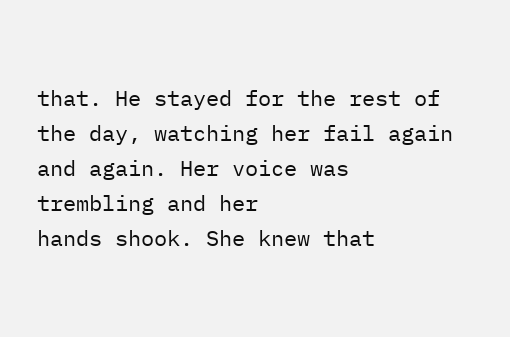that. He stayed for the rest of
the day, watching her fail again and again. Her voice was trembling and her
hands shook. She knew that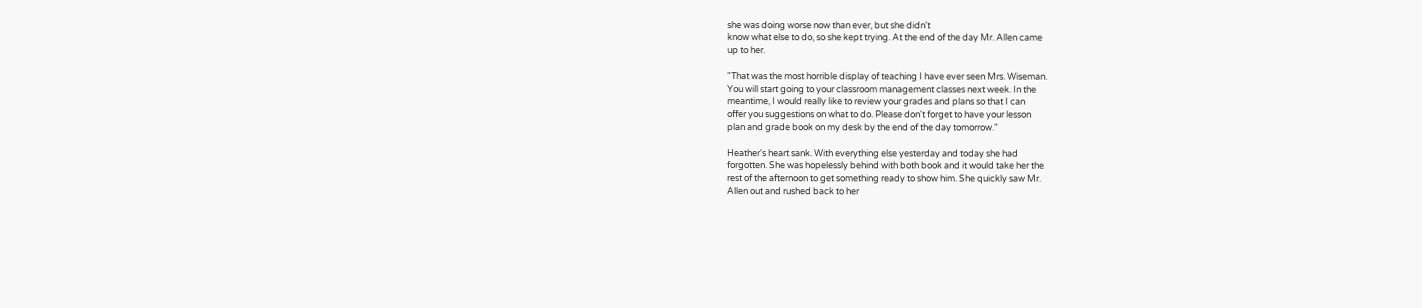she was doing worse now than ever, but she didn't
know what else to do, so she kept trying. At the end of the day Mr. Allen came
up to her.

"That was the most horrible display of teaching I have ever seen Mrs. Wiseman.
You will start going to your classroom management classes next week. In the
meantime, I would really like to review your grades and plans so that I can
offer you suggestions on what to do. Please don't forget to have your lesson
plan and grade book on my desk by the end of the day tomorrow."

Heather's heart sank. With everything else yesterday and today she had
forgotten. She was hopelessly behind with both book and it would take her the
rest of the afternoon to get something ready to show him. She quickly saw Mr.
Allen out and rushed back to her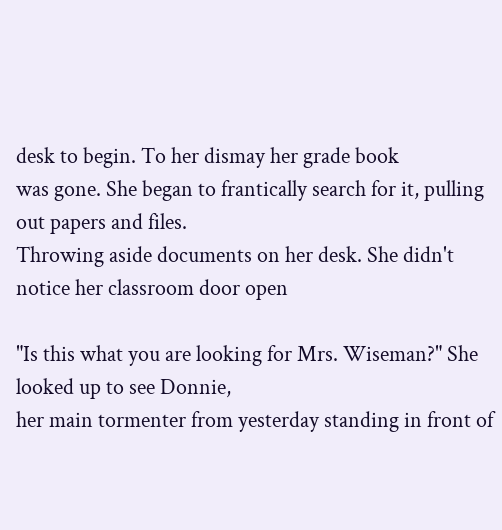desk to begin. To her dismay her grade book
was gone. She began to frantically search for it, pulling out papers and files.
Throwing aside documents on her desk. She didn't notice her classroom door open

"Is this what you are looking for Mrs. Wiseman?" She looked up to see Donnie,
her main tormenter from yesterday standing in front of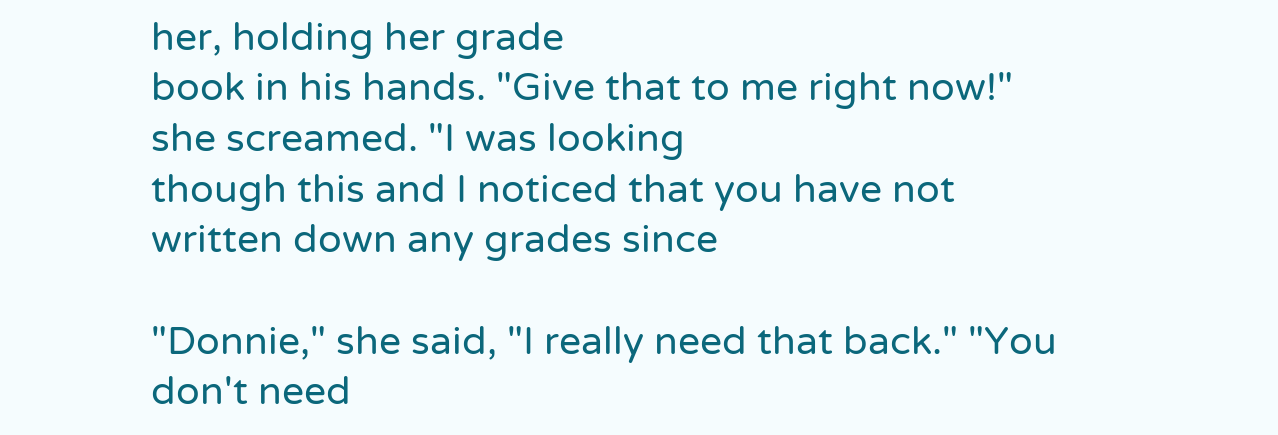her, holding her grade
book in his hands. "Give that to me right now!" she screamed. "I was looking
though this and I noticed that you have not written down any grades since

"Donnie," she said, "I really need that back." "You don't need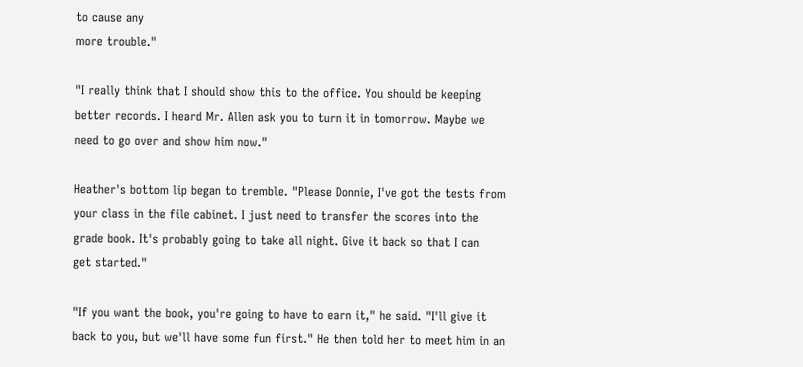to cause any
more trouble."

"I really think that I should show this to the office. You should be keeping
better records. I heard Mr. Allen ask you to turn it in tomorrow. Maybe we
need to go over and show him now."

Heather's bottom lip began to tremble. "Please Donnie, I've got the tests from
your class in the file cabinet. I just need to transfer the scores into the
grade book. It's probably going to take all night. Give it back so that I can
get started."

"If you want the book, you're going to have to earn it," he said. "I'll give it
back to you, but we'll have some fun first." He then told her to meet him in an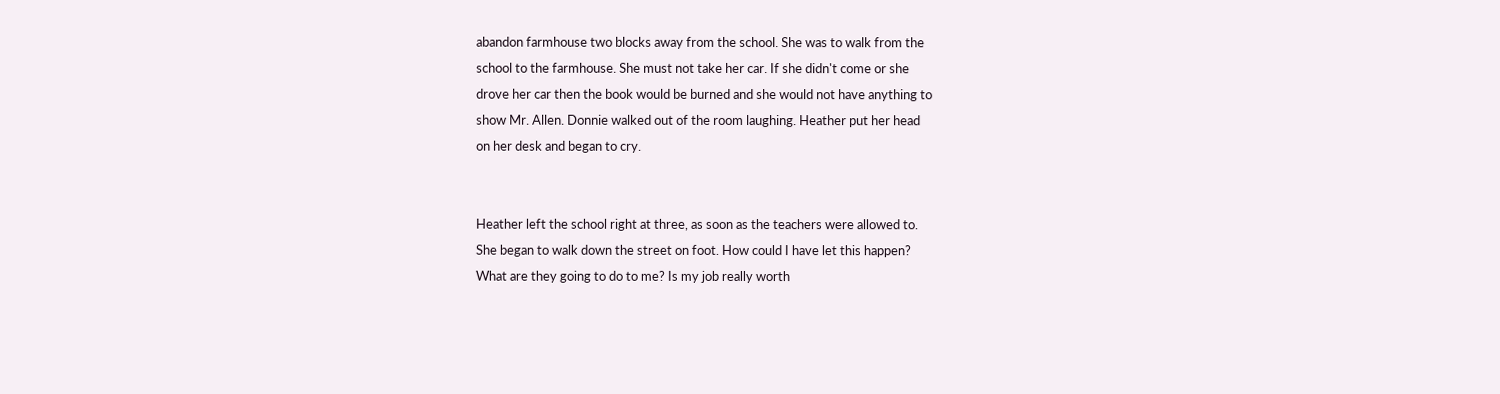abandon farmhouse two blocks away from the school. She was to walk from the
school to the farmhouse. She must not take her car. If she didn't come or she
drove her car then the book would be burned and she would not have anything to
show Mr. Allen. Donnie walked out of the room laughing. Heather put her head
on her desk and began to cry.


Heather left the school right at three, as soon as the teachers were allowed to.
She began to walk down the street on foot. How could I have let this happen?
What are they going to do to me? Is my job really worth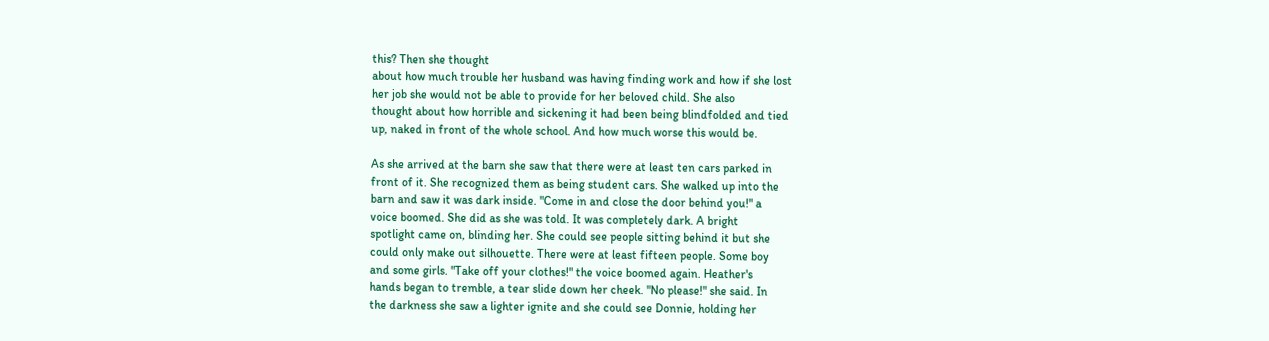this? Then she thought
about how much trouble her husband was having finding work and how if she lost
her job she would not be able to provide for her beloved child. She also
thought about how horrible and sickening it had been being blindfolded and tied
up, naked in front of the whole school. And how much worse this would be.

As she arrived at the barn she saw that there were at least ten cars parked in
front of it. She recognized them as being student cars. She walked up into the
barn and saw it was dark inside. "Come in and close the door behind you!" a
voice boomed. She did as she was told. It was completely dark. A bright
spotlight came on, blinding her. She could see people sitting behind it but she
could only make out silhouette. There were at least fifteen people. Some boy
and some girls. "Take off your clothes!" the voice boomed again. Heather's
hands began to tremble, a tear slide down her cheek. "No please!" she said. In
the darkness she saw a lighter ignite and she could see Donnie, holding her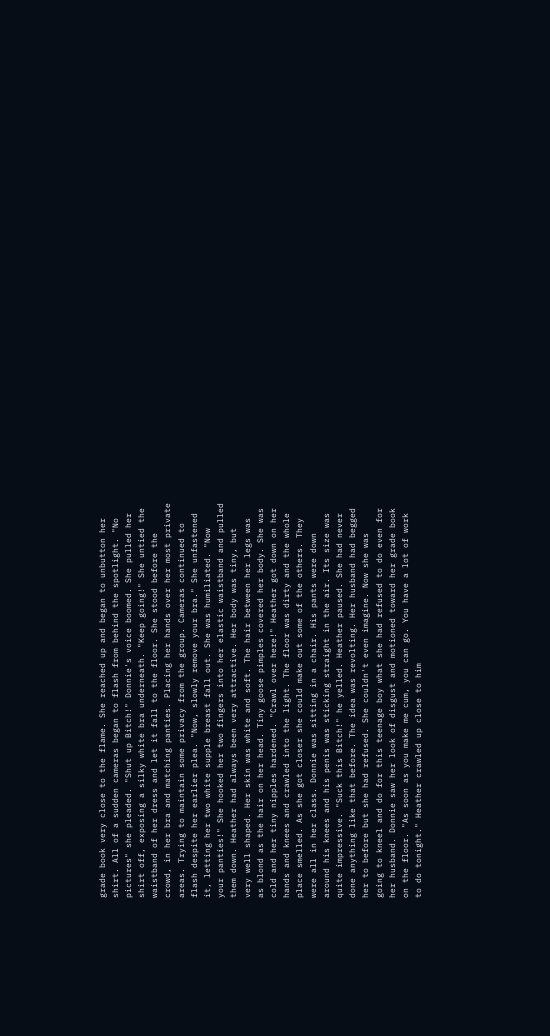grade book very close to the flame. She reached up and began to unbutton her
shirt. All of a sudden cameras began to flash from behind the spotlight. "No
pictures" she pleaded. "Shut up Bitch!" Donnie's voice boomed. She pulled her
shirt off, exposing a silky white bra underneath. "Keep going!" She untied the
waistband of her dress and let it fall to the floor. She stood before the
crowd, in her bra and matching panties. Placing her hands over her most private
areas. Trying to maintain some privacy from the group. Cameras continued to
flash despite her earlier plea. "Now, slowly remove your bra." She unfastened
it, letting her two white supple breast fall out. She was humiliated. "Now
your panties!" She hooked her two fingers into her elastic waistband and pulled
them down. Heather had always been very attractive. Her body was tiny, but
very well shaped. Her skin was white and soft. The hair between her legs was
as blond as the hair on her head. Tiny goose pimples covered her body. She was
cold and her tiny nipples hardened. "Crawl over here!" Heather got down on her
hands and knees and crawled into the light. The floor was dirty and the whole
place smelled. As she got closer she could make out some of the others. They
were all in her class. Donnie was sitting in a chair. His pants were down
around his knees and his penis was sticking straight in the air. Its size was
quite impressive. "Suck this Bitch!" he yelled. Heather paused. She had never
done anything like that before. The idea was revolting. Her husband had begged
her to before but she had refused. She couldn't even imagine. Now she was
going to kneel and do for this teenage boy what she had refused to do even for
her husband. Donnie saw her look of disgust and motioned toward her grade book
on the floor. "As soon as you make me cum, you can go. You have a lot of work
to do tonight." Heather crawled up close to him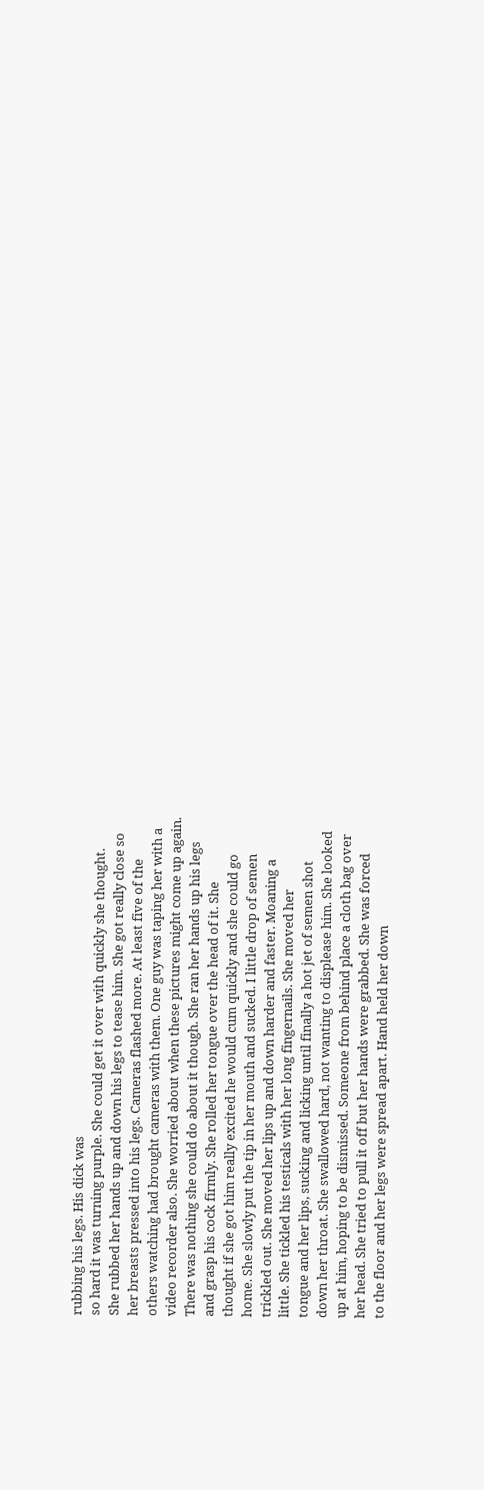rubbing his legs. His dick was
so hard it was turning purple. She could get it over with quickly she thought.
She rubbed her hands up and down his legs to tease him. She got really close so
her breasts pressed into his legs. Cameras flashed more. At least five of the
others watching had brought cameras with them. One guy was taping her with a
video recorder also. She worried about when these pictures might come up again.
There was nothing she could do about it though. She ran her hands up his legs
and grasp his cock firmly. She rolled her tongue over the head of it. She
thought if she got him really excited he would cum quickly and she could go
home. She slowly put the tip in her mouth and sucked. I little drop of semen
trickled out. She moved her lips up and down harder and faster. Moaning a
little. She tickled his testicals with her long fingernails. She moved her
tongue and her lips, sucking and licking until finally a hot jet of semen shot
down her throat. She swallowed hard, not wanting to displease him. She looked
up at him, hoping to be dismissed. Someone from behind place a cloth bag over
her head. She tried to pull it off but her hands were grabbed. She was forced
to the floor and her legs were spread apart. Hand held her down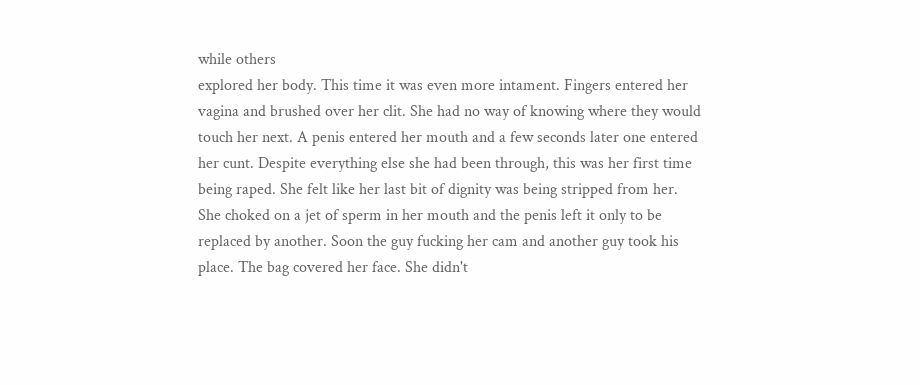while others
explored her body. This time it was even more intament. Fingers entered her
vagina and brushed over her clit. She had no way of knowing where they would
touch her next. A penis entered her mouth and a few seconds later one entered
her cunt. Despite everything else she had been through, this was her first time
being raped. She felt like her last bit of dignity was being stripped from her.
She choked on a jet of sperm in her mouth and the penis left it only to be
replaced by another. Soon the guy fucking her cam and another guy took his
place. The bag covered her face. She didn't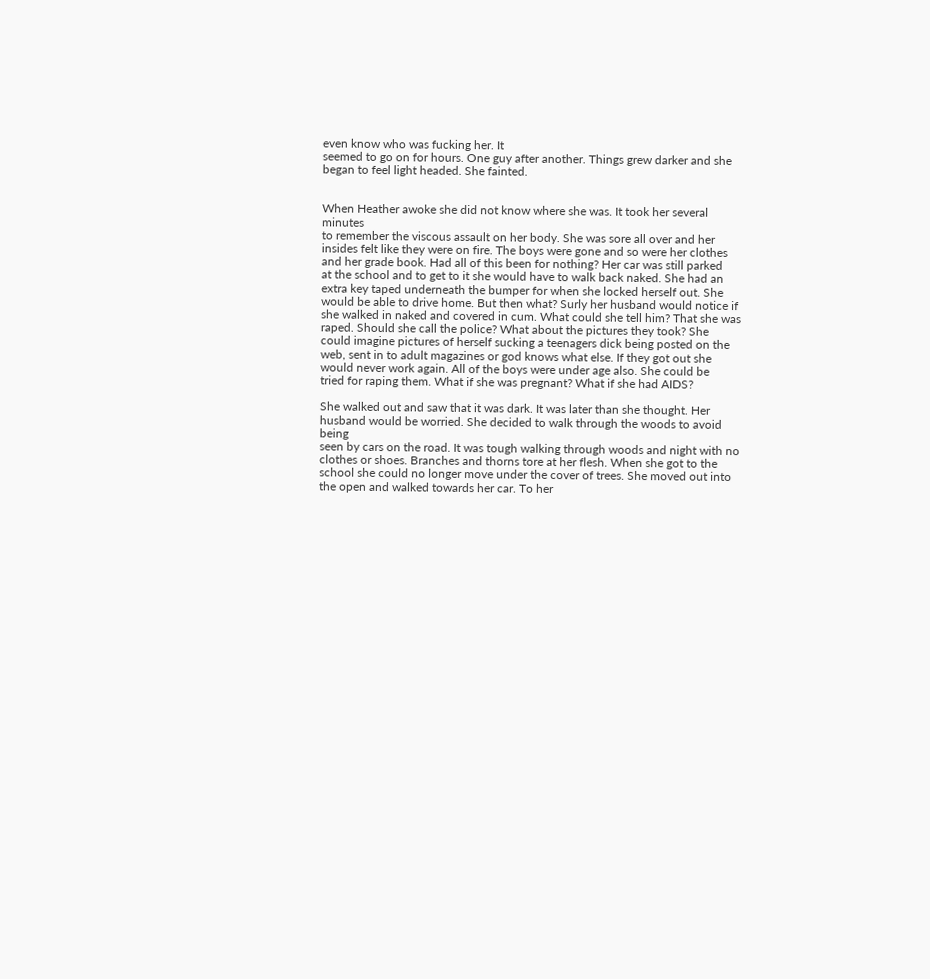even know who was fucking her. It
seemed to go on for hours. One guy after another. Things grew darker and she
began to feel light headed. She fainted.


When Heather awoke she did not know where she was. It took her several minutes
to remember the viscous assault on her body. She was sore all over and her
insides felt like they were on fire. The boys were gone and so were her clothes
and her grade book. Had all of this been for nothing? Her car was still parked
at the school and to get to it she would have to walk back naked. She had an
extra key taped underneath the bumper for when she locked herself out. She
would be able to drive home. But then what? Surly her husband would notice if
she walked in naked and covered in cum. What could she tell him? That she was
raped. Should she call the police? What about the pictures they took? She
could imagine pictures of herself sucking a teenagers dick being posted on the
web, sent in to adult magazines or god knows what else. If they got out she
would never work again. All of the boys were under age also. She could be
tried for raping them. What if she was pregnant? What if she had AIDS?

She walked out and saw that it was dark. It was later than she thought. Her
husband would be worried. She decided to walk through the woods to avoid being
seen by cars on the road. It was tough walking through woods and night with no
clothes or shoes. Branches and thorns tore at her flesh. When she got to the
school she could no longer move under the cover of trees. She moved out into
the open and walked towards her car. To her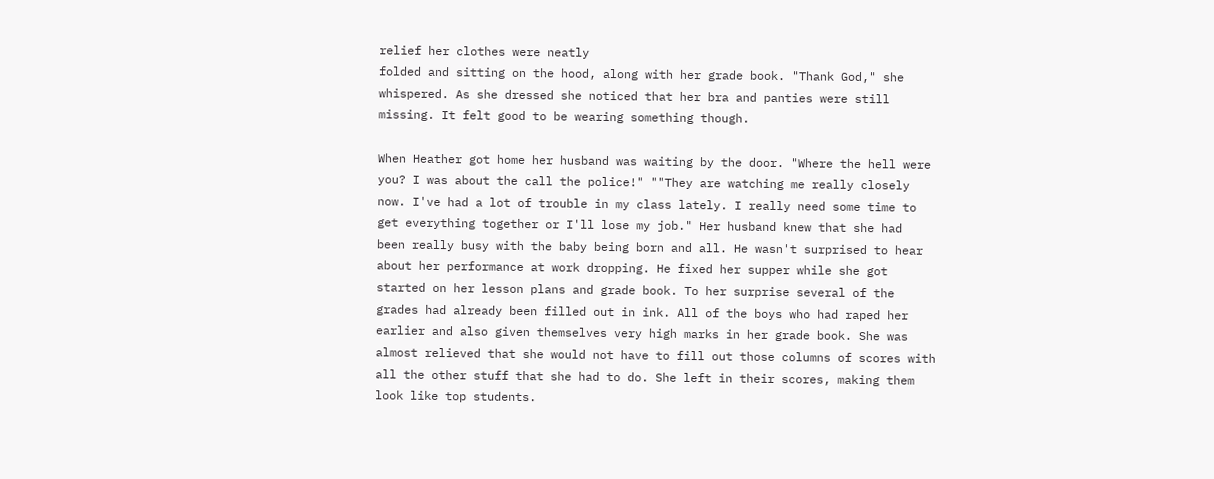relief her clothes were neatly
folded and sitting on the hood, along with her grade book. "Thank God," she
whispered. As she dressed she noticed that her bra and panties were still
missing. It felt good to be wearing something though.

When Heather got home her husband was waiting by the door. "Where the hell were
you? I was about the call the police!" ""They are watching me really closely
now. I've had a lot of trouble in my class lately. I really need some time to
get everything together or I'll lose my job." Her husband knew that she had
been really busy with the baby being born and all. He wasn't surprised to hear
about her performance at work dropping. He fixed her supper while she got
started on her lesson plans and grade book. To her surprise several of the
grades had already been filled out in ink. All of the boys who had raped her
earlier and also given themselves very high marks in her grade book. She was
almost relieved that she would not have to fill out those columns of scores with
all the other stuff that she had to do. She left in their scores, making them
look like top students.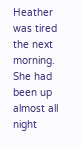Heather was tired the next morning. She had been up almost all night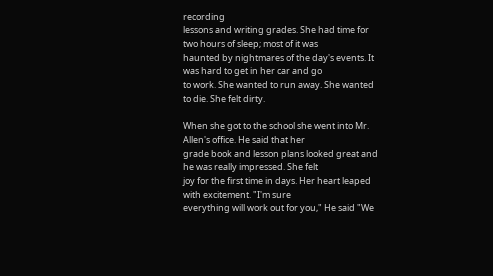recording
lessons and writing grades. She had time for two hours of sleep; most of it was
haunted by nightmares of the day's events. It was hard to get in her car and go
to work. She wanted to run away. She wanted to die. She felt dirty.

When she got to the school she went into Mr. Allen's office. He said that her
grade book and lesson plans looked great and he was really impressed. She felt
joy for the first time in days. Her heart leaped with excitement. "I'm sure
everything will work out for you," He said "We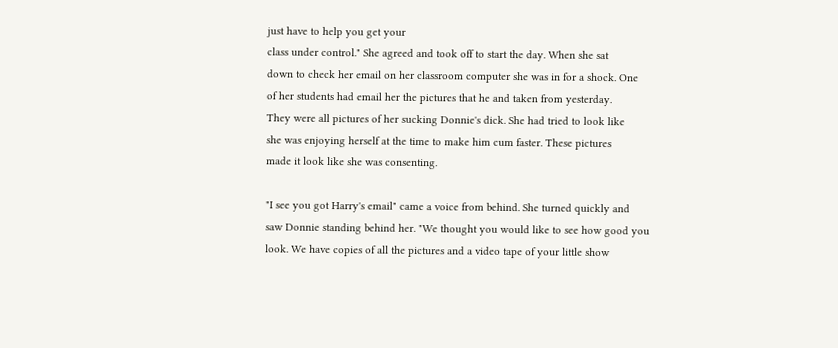just have to help you get your
class under control." She agreed and took off to start the day. When she sat
down to check her email on her classroom computer she was in for a shock. One
of her students had email her the pictures that he and taken from yesterday.
They were all pictures of her sucking Donnie's dick. She had tried to look like
she was enjoying herself at the time to make him cum faster. These pictures
made it look like she was consenting.

"I see you got Harry's email" came a voice from behind. She turned quickly and
saw Donnie standing behind her. "We thought you would like to see how good you
look. We have copies of all the pictures and a video tape of your little show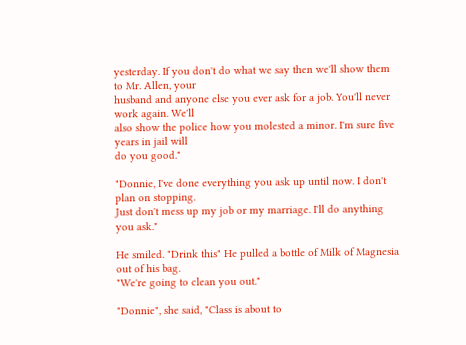yesterday. If you don't do what we say then we'll show them to Mr. Allen, your
husband and anyone else you ever ask for a job. You'll never work again. We'll
also show the police how you molested a minor. I'm sure five years in jail will
do you good."

"Donnie, I've done everything you ask up until now. I don't plan on stopping.
Just don't mess up my job or my marriage. I'll do anything you ask."

He smiled. "Drink this" He pulled a bottle of Milk of Magnesia out of his bag.
"We're going to clean you out."

"Donnie", she said, "Class is about to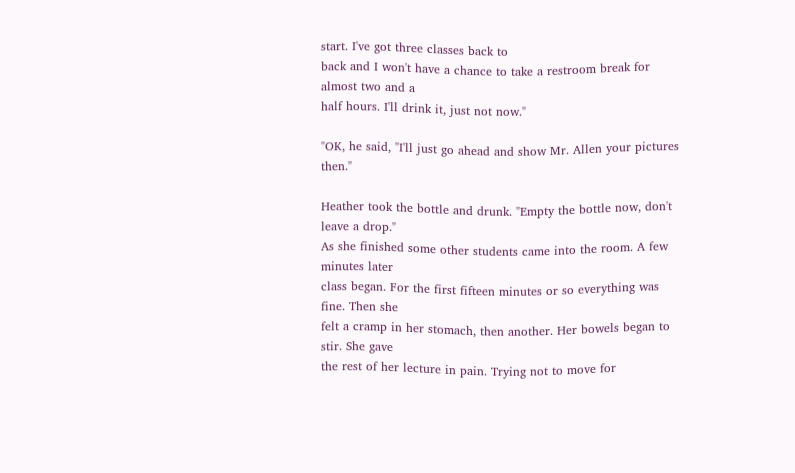start. I've got three classes back to
back and I won't have a chance to take a restroom break for almost two and a
half hours. I'll drink it, just not now."

"OK, he said, "I'll just go ahead and show Mr. Allen your pictures then."

Heather took the bottle and drunk. "Empty the bottle now, don't leave a drop."
As she finished some other students came into the room. A few minutes later
class began. For the first fifteen minutes or so everything was fine. Then she
felt a cramp in her stomach, then another. Her bowels began to stir. She gave
the rest of her lecture in pain. Trying not to move for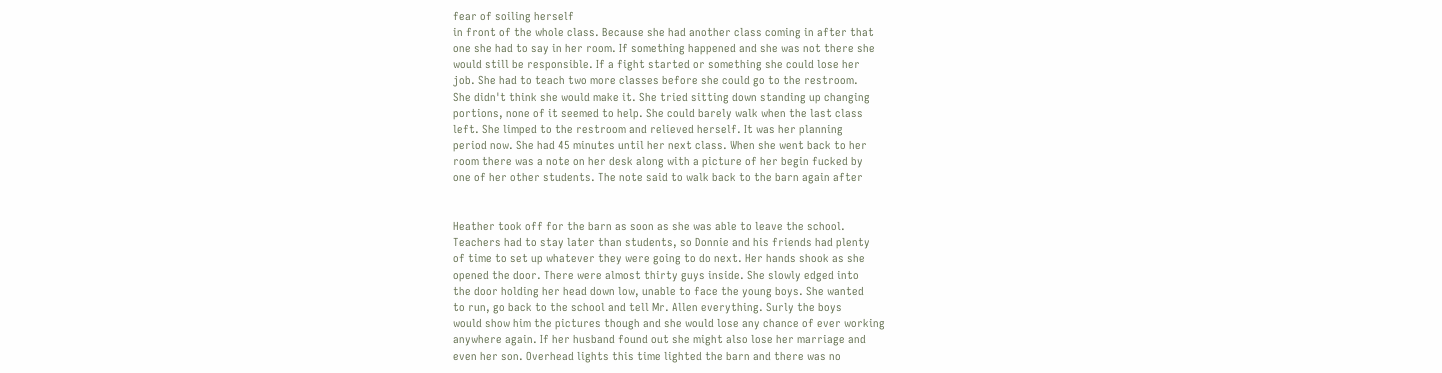fear of soiling herself
in front of the whole class. Because she had another class coming in after that
one she had to say in her room. If something happened and she was not there she
would still be responsible. If a fight started or something she could lose her
job. She had to teach two more classes before she could go to the restroom.
She didn't think she would make it. She tried sitting down standing up changing
portions, none of it seemed to help. She could barely walk when the last class
left. She limped to the restroom and relieved herself. It was her planning
period now. She had 45 minutes until her next class. When she went back to her
room there was a note on her desk along with a picture of her begin fucked by
one of her other students. The note said to walk back to the barn again after


Heather took off for the barn as soon as she was able to leave the school.
Teachers had to stay later than students, so Donnie and his friends had plenty
of time to set up whatever they were going to do next. Her hands shook as she
opened the door. There were almost thirty guys inside. She slowly edged into
the door holding her head down low, unable to face the young boys. She wanted
to run, go back to the school and tell Mr. Allen everything. Surly the boys
would show him the pictures though and she would lose any chance of ever working
anywhere again. If her husband found out she might also lose her marriage and
even her son. Overhead lights this time lighted the barn and there was no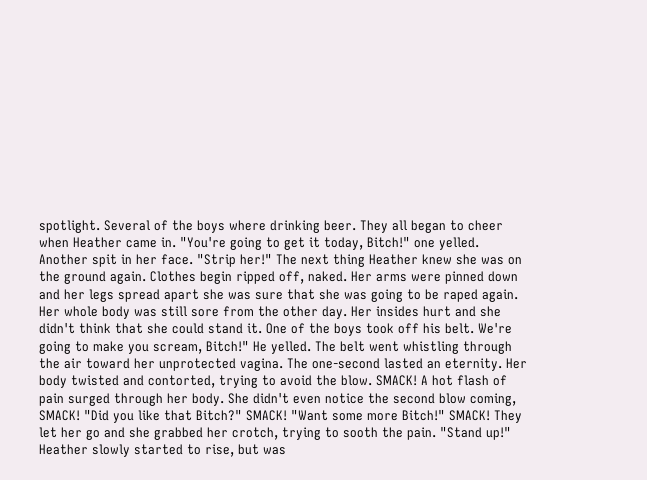spotlight. Several of the boys where drinking beer. They all began to cheer
when Heather came in. "You're going to get it today, Bitch!" one yelled.
Another spit in her face. "Strip her!" The next thing Heather knew she was on
the ground again. Clothes begin ripped off, naked. Her arms were pinned down
and her legs spread apart she was sure that she was going to be raped again.
Her whole body was still sore from the other day. Her insides hurt and she
didn't think that she could stand it. One of the boys took off his belt. We're
going to make you scream, Bitch!" He yelled. The belt went whistling through
the air toward her unprotected vagina. The one-second lasted an eternity. Her
body twisted and contorted, trying to avoid the blow. SMACK! A hot flash of
pain surged through her body. She didn't even notice the second blow coming,
SMACK! "Did you like that Bitch?" SMACK! "Want some more Bitch!" SMACK! They
let her go and she grabbed her crotch, trying to sooth the pain. "Stand up!"
Heather slowly started to rise, but was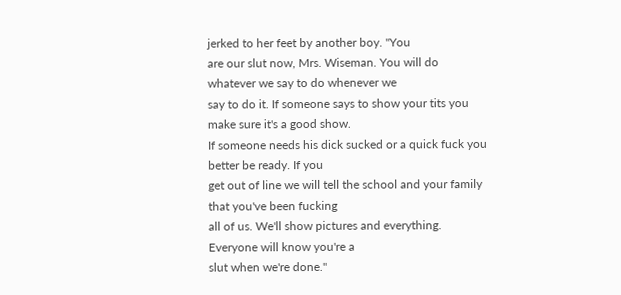jerked to her feet by another boy. "You
are our slut now, Mrs. Wiseman. You will do whatever we say to do whenever we
say to do it. If someone says to show your tits you make sure it's a good show.
If someone needs his dick sucked or a quick fuck you better be ready. If you
get out of line we will tell the school and your family that you've been fucking
all of us. We'll show pictures and everything. Everyone will know you're a
slut when we're done."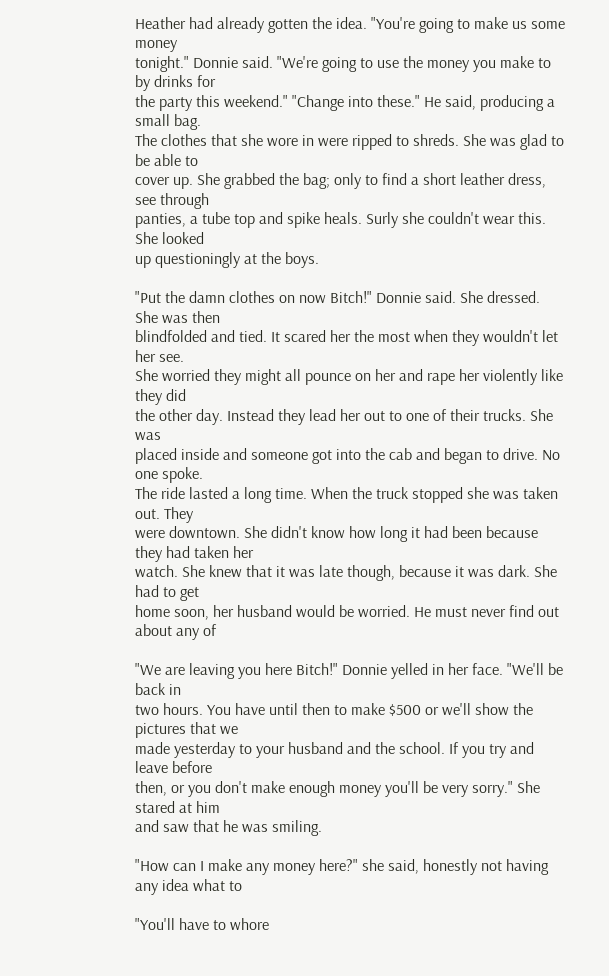Heather had already gotten the idea. "You're going to make us some money
tonight." Donnie said. "We're going to use the money you make to by drinks for
the party this weekend." "Change into these." He said, producing a small bag.
The clothes that she wore in were ripped to shreds. She was glad to be able to
cover up. She grabbed the bag; only to find a short leather dress, see through
panties, a tube top and spike heals. Surly she couldn't wear this. She looked
up questioningly at the boys.

"Put the damn clothes on now Bitch!" Donnie said. She dressed. She was then
blindfolded and tied. It scared her the most when they wouldn't let her see.
She worried they might all pounce on her and rape her violently like they did
the other day. Instead they lead her out to one of their trucks. She was
placed inside and someone got into the cab and began to drive. No one spoke.
The ride lasted a long time. When the truck stopped she was taken out. They
were downtown. She didn't know how long it had been because they had taken her
watch. She knew that it was late though, because it was dark. She had to get
home soon, her husband would be worried. He must never find out about any of

"We are leaving you here Bitch!" Donnie yelled in her face. "We'll be back in
two hours. You have until then to make $500 or we'll show the pictures that we
made yesterday to your husband and the school. If you try and leave before
then, or you don't make enough money you'll be very sorry." She stared at him
and saw that he was smiling.

"How can I make any money here?" she said, honestly not having any idea what to

"You'll have to whore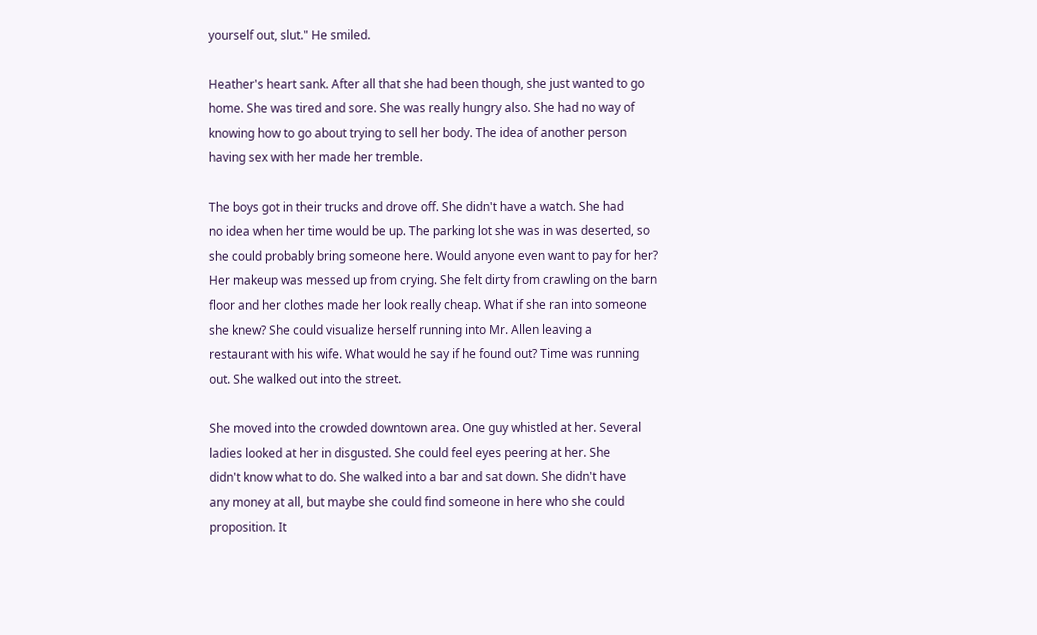yourself out, slut." He smiled.

Heather's heart sank. After all that she had been though, she just wanted to go
home. She was tired and sore. She was really hungry also. She had no way of
knowing how to go about trying to sell her body. The idea of another person
having sex with her made her tremble.

The boys got in their trucks and drove off. She didn't have a watch. She had
no idea when her time would be up. The parking lot she was in was deserted, so
she could probably bring someone here. Would anyone even want to pay for her?
Her makeup was messed up from crying. She felt dirty from crawling on the barn
floor and her clothes made her look really cheap. What if she ran into someone
she knew? She could visualize herself running into Mr. Allen leaving a
restaurant with his wife. What would he say if he found out? Time was running
out. She walked out into the street.

She moved into the crowded downtown area. One guy whistled at her. Several
ladies looked at her in disgusted. She could feel eyes peering at her. She
didn't know what to do. She walked into a bar and sat down. She didn't have
any money at all, but maybe she could find someone in here who she could
proposition. It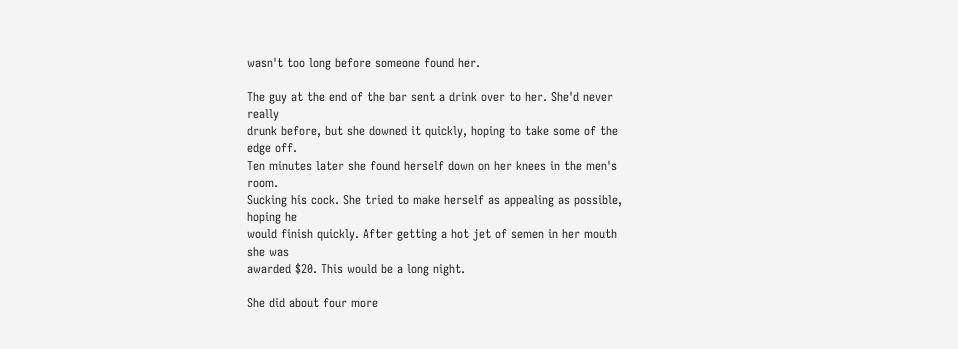wasn't too long before someone found her.

The guy at the end of the bar sent a drink over to her. She'd never really
drunk before, but she downed it quickly, hoping to take some of the edge off.
Ten minutes later she found herself down on her knees in the men's room.
Sucking his cock. She tried to make herself as appealing as possible, hoping he
would finish quickly. After getting a hot jet of semen in her mouth she was
awarded $20. This would be a long night.

She did about four more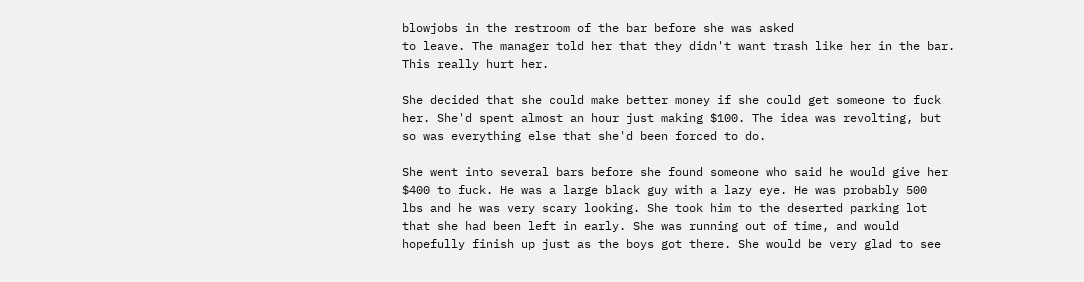blowjobs in the restroom of the bar before she was asked
to leave. The manager told her that they didn't want trash like her in the bar.
This really hurt her.

She decided that she could make better money if she could get someone to fuck
her. She'd spent almost an hour just making $100. The idea was revolting, but
so was everything else that she'd been forced to do.

She went into several bars before she found someone who said he would give her
$400 to fuck. He was a large black guy with a lazy eye. He was probably 500
lbs and he was very scary looking. She took him to the deserted parking lot
that she had been left in early. She was running out of time, and would
hopefully finish up just as the boys got there. She would be very glad to see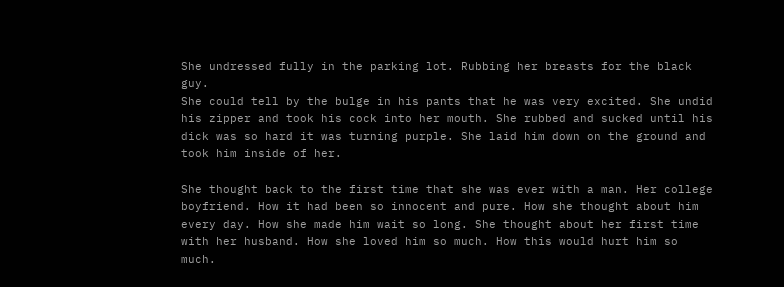She undressed fully in the parking lot. Rubbing her breasts for the black guy.
She could tell by the bulge in his pants that he was very excited. She undid
his zipper and took his cock into her mouth. She rubbed and sucked until his
dick was so hard it was turning purple. She laid him down on the ground and
took him inside of her.

She thought back to the first time that she was ever with a man. Her college
boyfriend. How it had been so innocent and pure. How she thought about him
every day. How she made him wait so long. She thought about her first time
with her husband. How she loved him so much. How this would hurt him so much.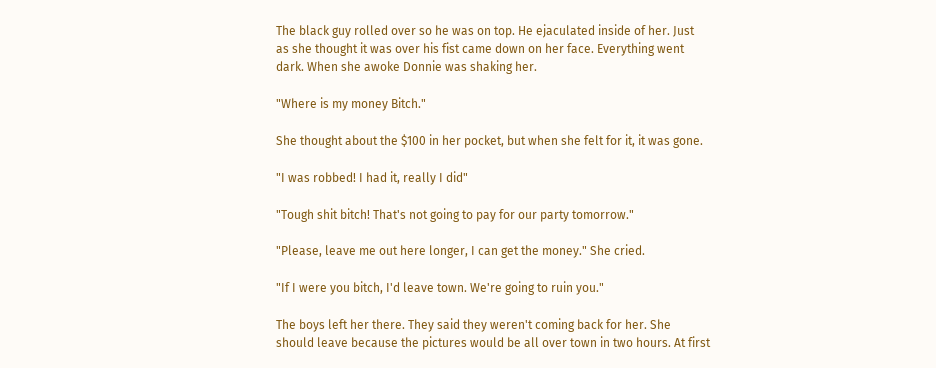The black guy rolled over so he was on top. He ejaculated inside of her. Just
as she thought it was over his fist came down on her face. Everything went
dark. When she awoke Donnie was shaking her.

"Where is my money Bitch."

She thought about the $100 in her pocket, but when she felt for it, it was gone.

"I was robbed! I had it, really I did"

"Tough shit bitch! That's not going to pay for our party tomorrow."

"Please, leave me out here longer, I can get the money." She cried.

"If I were you bitch, I'd leave town. We're going to ruin you."

The boys left her there. They said they weren't coming back for her. She
should leave because the pictures would be all over town in two hours. At first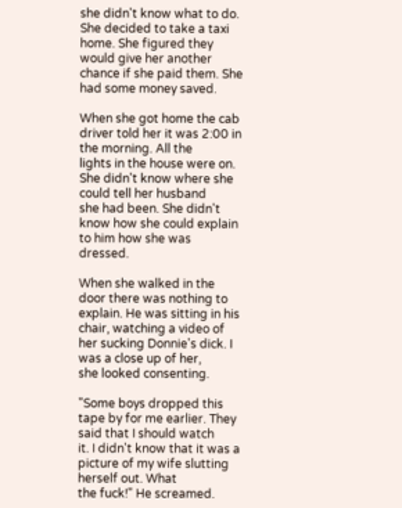she didn't know what to do. She decided to take a taxi home. She figured they
would give her another chance if she paid them. She had some money saved.

When she got home the cab driver told her it was 2:00 in the morning. All the
lights in the house were on. She didn't know where she could tell her husband
she had been. She didn't know how she could explain to him how she was dressed.

When she walked in the door there was nothing to explain. He was sitting in his
chair, watching a video of her sucking Donnie's dick. I was a close up of her,
she looked consenting.

"Some boys dropped this tape by for me earlier. They said that I should watch
it. I didn't know that it was a picture of my wife slutting herself out. What
the fuck!" He screamed.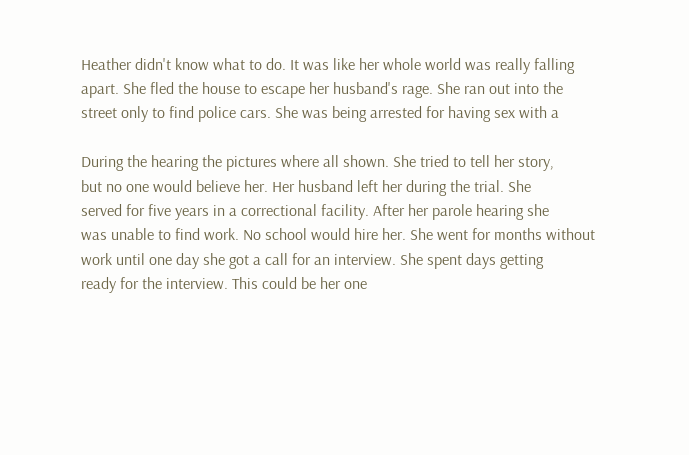Heather didn't know what to do. It was like her whole world was really falling
apart. She fled the house to escape her husband's rage. She ran out into the
street only to find police cars. She was being arrested for having sex with a

During the hearing the pictures where all shown. She tried to tell her story,
but no one would believe her. Her husband left her during the trial. She
served for five years in a correctional facility. After her parole hearing she
was unable to find work. No school would hire her. She went for months without
work until one day she got a call for an interview. She spent days getting
ready for the interview. This could be her one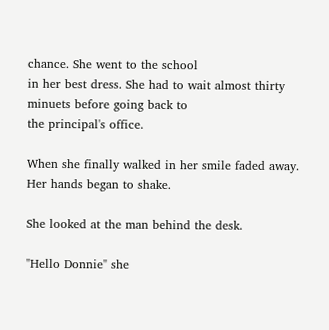chance. She went to the school
in her best dress. She had to wait almost thirty minuets before going back to
the principal's office.

When she finally walked in her smile faded away. Her hands began to shake.

She looked at the man behind the desk.

"Hello Donnie" she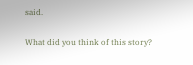said.

What did you think of this story?